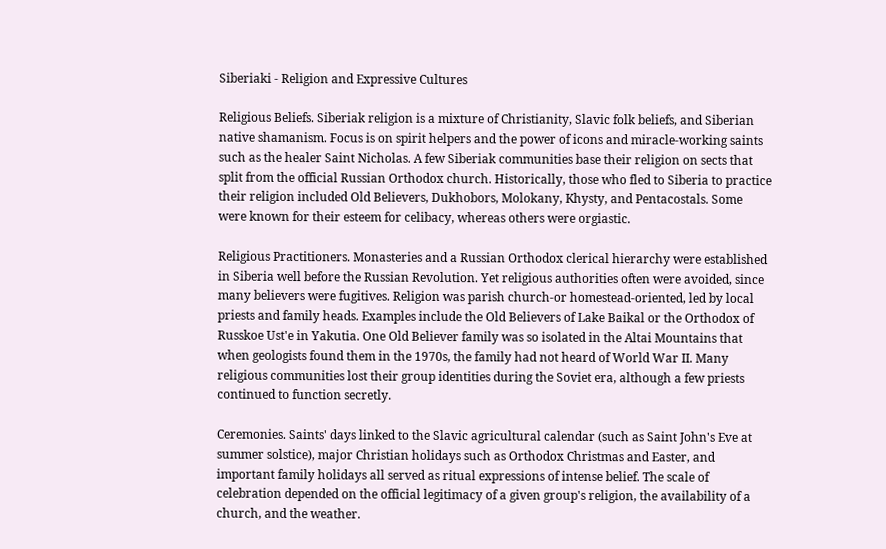Siberiaki - Religion and Expressive Cultures

Religious Beliefs. Siberiak religion is a mixture of Christianity, Slavic folk beliefs, and Siberian native shamanism. Focus is on spirit helpers and the power of icons and miracle-working saints such as the healer Saint Nicholas. A few Siberiak communities base their religion on sects that split from the official Russian Orthodox church. Historically, those who fled to Siberia to practice their religion included Old Believers, Dukhobors, Molokany, Khysty, and Pentacostals. Some were known for their esteem for celibacy, whereas others were orgiastic.

Religious Practitioners. Monasteries and a Russian Orthodox clerical hierarchy were established in Siberia well before the Russian Revolution. Yet religious authorities often were avoided, since many believers were fugitives. Religion was parish church-or homestead-oriented, led by local priests and family heads. Examples include the Old Believers of Lake Baikal or the Orthodox of Russkoe Ust'e in Yakutia. One Old Believer family was so isolated in the Altai Mountains that when geologists found them in the 1970s, the family had not heard of World War II. Many religious communities lost their group identities during the Soviet era, although a few priests continued to function secretly.

Ceremonies. Saints' days linked to the Slavic agricultural calendar (such as Saint John's Eve at summer solstice), major Christian holidays such as Orthodox Christmas and Easter, and important family holidays all served as ritual expressions of intense belief. The scale of celebration depended on the official legitimacy of a given group's religion, the availability of a church, and the weather.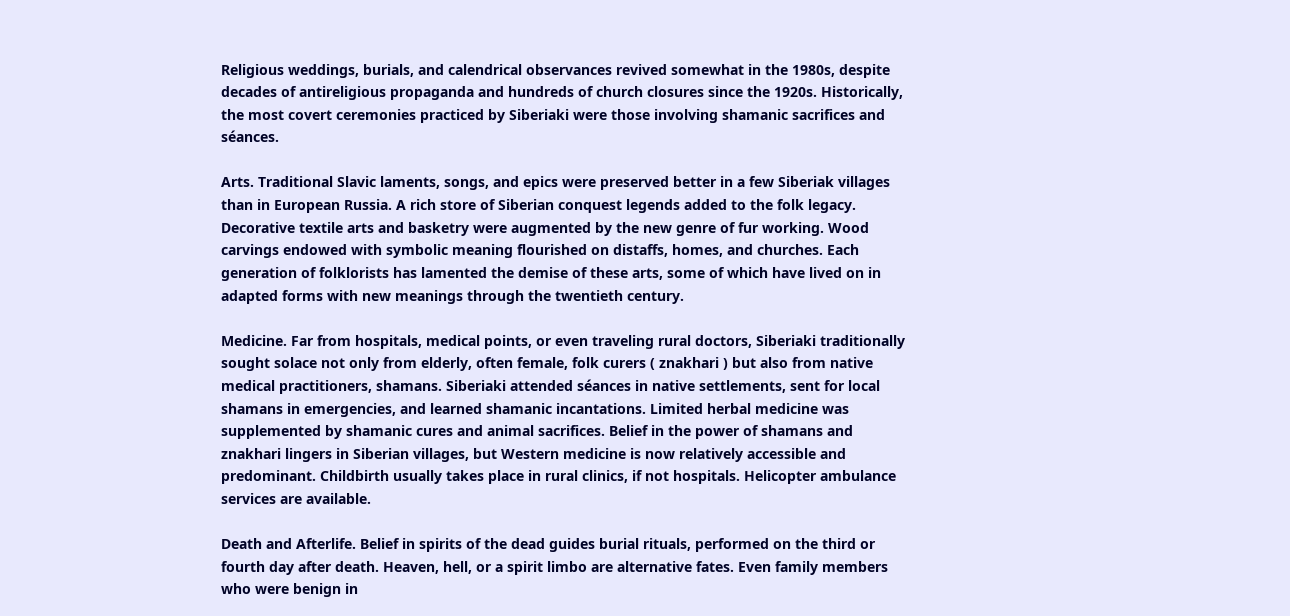Religious weddings, burials, and calendrical observances revived somewhat in the 1980s, despite decades of antireligious propaganda and hundreds of church closures since the 1920s. Historically, the most covert ceremonies practiced by Siberiaki were those involving shamanic sacrifices and séances.

Arts. Traditional Slavic laments, songs, and epics were preserved better in a few Siberiak villages than in European Russia. A rich store of Siberian conquest legends added to the folk legacy. Decorative textile arts and basketry were augmented by the new genre of fur working. Wood carvings endowed with symbolic meaning flourished on distaffs, homes, and churches. Each generation of folklorists has lamented the demise of these arts, some of which have lived on in adapted forms with new meanings through the twentieth century.

Medicine. Far from hospitals, medical points, or even traveling rural doctors, Siberiaki traditionally sought solace not only from elderly, often female, folk curers ( znakhari ) but also from native medical practitioners, shamans. Siberiaki attended séances in native settlements, sent for local shamans in emergencies, and learned shamanic incantations. Limited herbal medicine was supplemented by shamanic cures and animal sacrifices. Belief in the power of shamans and znakhari lingers in Siberian villages, but Western medicine is now relatively accessible and predominant. Childbirth usually takes place in rural clinics, if not hospitals. Helicopter ambulance services are available.

Death and Afterlife. Belief in spirits of the dead guides burial rituals, performed on the third or fourth day after death. Heaven, hell, or a spirit limbo are alternative fates. Even family members who were benign in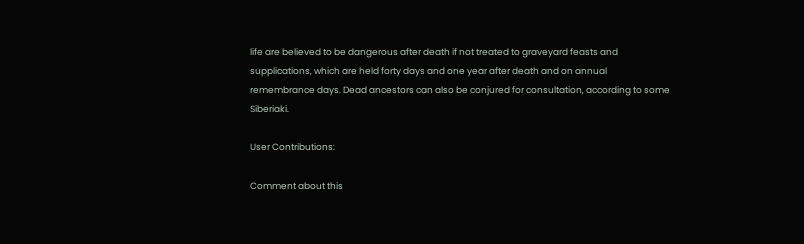life are believed to be dangerous after death if not treated to graveyard feasts and supplications, which are held forty days and one year after death and on annual remembrance days. Dead ancestors can also be conjured for consultation, according to some Siberiaki.

User Contributions:

Comment about this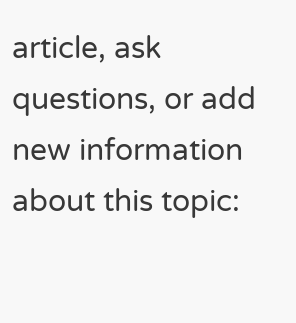article, ask questions, or add new information about this topic: